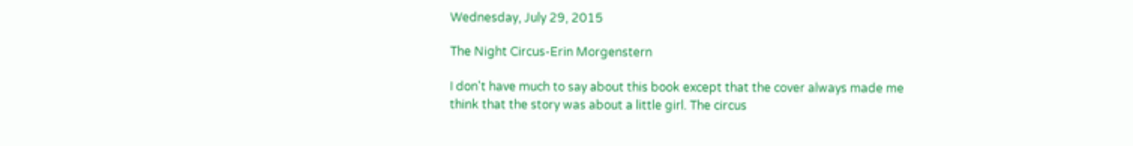Wednesday, July 29, 2015

The Night Circus-Erin Morgenstern

I don't have much to say about this book except that the cover always made me think that the story was about a little girl. The circus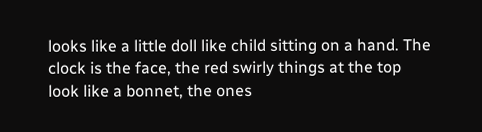looks like a little doll like child sitting on a hand. The clock is the face, the red swirly things at the top look like a bonnet, the ones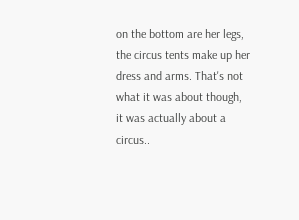on the bottom are her legs, the circus tents make up her dress and arms. That's not what it was about though, it was actually about a circus..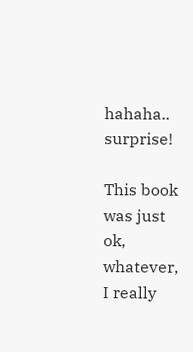hahaha.. surprise!

This book was just ok, whatever, I really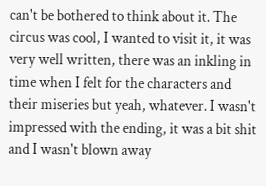can't be bothered to think about it. The circus was cool, I wanted to visit it, it was very well written, there was an inkling in time when I felt for the characters and their miseries but yeah, whatever. I wasn't impressed with the ending, it was a bit shit and I wasn't blown away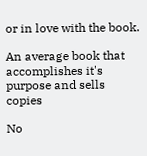or in love with the book.

An average book that accomplishes it's purpose and sells copies

No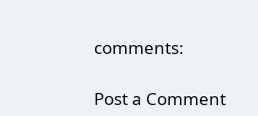comments:

Post a Comment